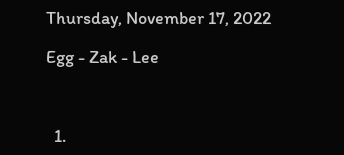Thursday, November 17, 2022

Egg - Zak - Lee



  1.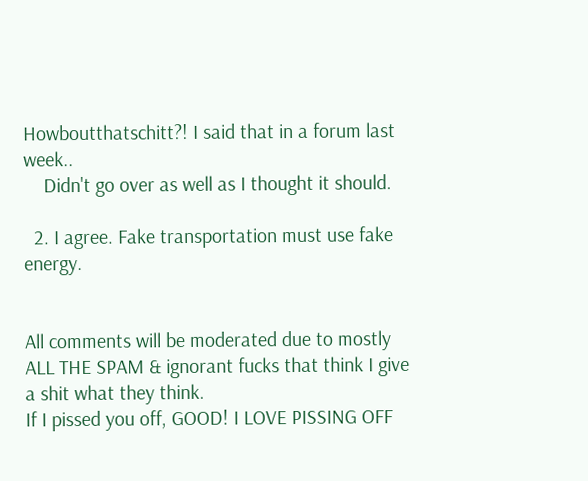Howboutthatschitt?! I said that in a forum last week..
    Didn't go over as well as I thought it should.

  2. I agree. Fake transportation must use fake energy.


All comments will be moderated due to mostly ALL THE SPAM & ignorant fucks that think I give a shit what they think.
If I pissed you off, GOOD! I LOVE PISSING OFF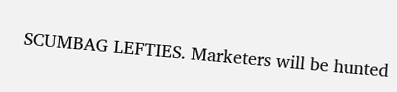SCUMBAG LEFTIES. Marketers will be hunted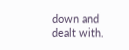down and dealt with.